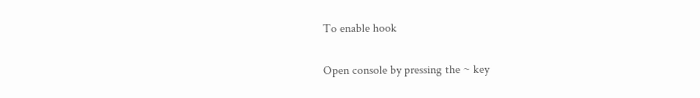To enable hook

Open console by pressing the ~ key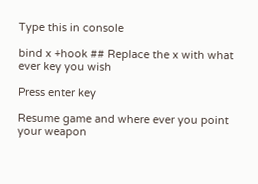Type this in console

bind x +hook ## Replace the x with what ever key you wish

Press enter key

Resume game and where ever you point your weapon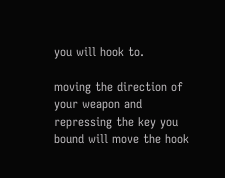you will hook to.

moving the direction of your weapon and repressing the key you bound will move the hook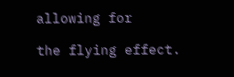allowing for

the flying effect.